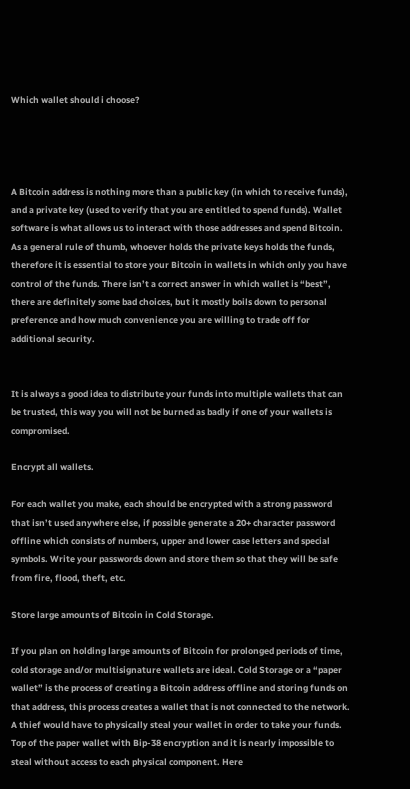Which wallet should i choose?




A Bitcoin address is nothing more than a public key (in which to receive funds), and a private key (used to verify that you are entitled to spend funds). Wallet software is what allows us to interact with those addresses and spend Bitcoin. As a general rule of thumb, whoever holds the private keys holds the funds, therefore it is essential to store your Bitcoin in wallets in which only you have control of the funds. There isn’t a correct answer in which wallet is “best”, there are definitely some bad choices, but it mostly boils down to personal preference and how much convenience you are willing to trade off for additional security.


It is always a good idea to distribute your funds into multiple wallets that can be trusted, this way you will not be burned as badly if one of your wallets is compromised.

Encrypt all wallets.

For each wallet you make, each should be encrypted with a strong password that isn’t used anywhere else, if possible generate a 20+ character password offline which consists of numbers, upper and lower case letters and special symbols. Write your passwords down and store them so that they will be safe from fire, flood, theft, etc.

Store large amounts of Bitcoin in Cold Storage.

If you plan on holding large amounts of Bitcoin for prolonged periods of time, cold storage and/or multisignature wallets are ideal. Cold Storage or a “paper wallet” is the process of creating a Bitcoin address offline and storing funds on that address, this process creates a wallet that is not connected to the network. A thief would have to physically steal your wallet in order to take your funds. Top of the paper wallet with Bip-38 encryption and it is nearly impossible to steal without access to each physical component. Here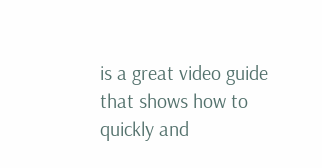is a great video guide that shows how to quickly and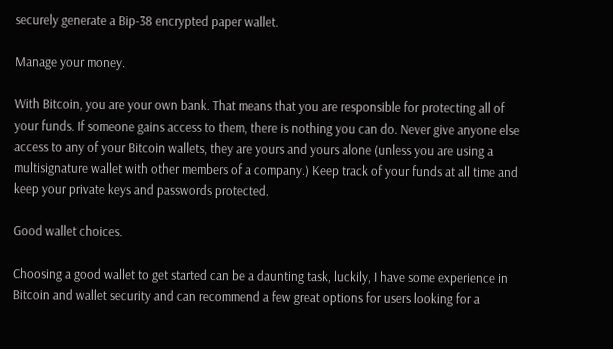securely generate a Bip-38 encrypted paper wallet.

Manage your money.

With Bitcoin, you are your own bank. That means that you are responsible for protecting all of your funds. If someone gains access to them, there is nothing you can do. Never give anyone else access to any of your Bitcoin wallets, they are yours and yours alone (unless you are using a multisignature wallet with other members of a company.) Keep track of your funds at all time and keep your private keys and passwords protected.

Good wallet choices.

Choosing a good wallet to get started can be a daunting task, luckily, I have some experience in Bitcoin and wallet security and can recommend a few great options for users looking for a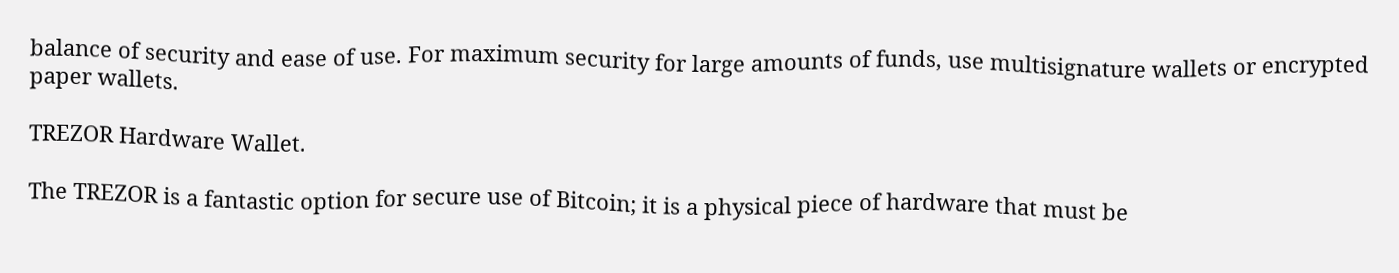balance of security and ease of use. For maximum security for large amounts of funds, use multisignature wallets or encrypted paper wallets.

TREZOR Hardware Wallet.

The TREZOR is a fantastic option for secure use of Bitcoin; it is a physical piece of hardware that must be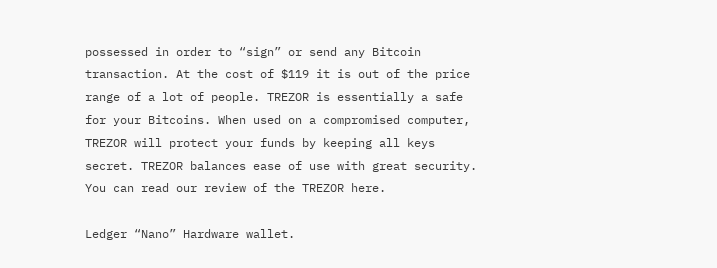possessed in order to “sign” or send any Bitcoin transaction. At the cost of $119 it is out of the price range of a lot of people. TREZOR is essentially a safe for your Bitcoins. When used on a compromised computer, TREZOR will protect your funds by keeping all keys secret. TREZOR balances ease of use with great security. You can read our review of the TREZOR here.

Ledger “Nano” Hardware wallet.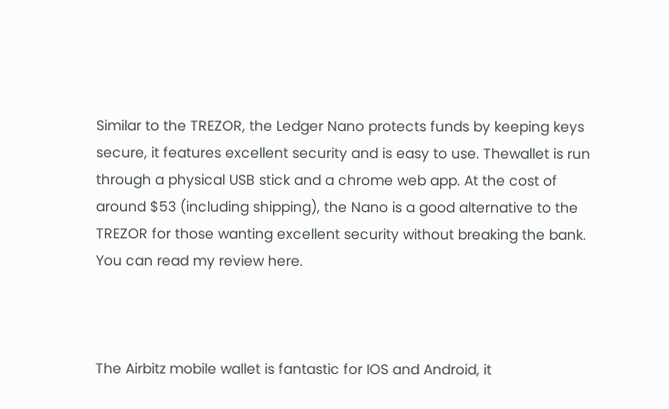Similar to the TREZOR, the Ledger Nano protects funds by keeping keys secure, it features excellent security and is easy to use. Thewallet is run through a physical USB stick and a chrome web app. At the cost of around $53 (including shipping), the Nano is a good alternative to the TREZOR for those wanting excellent security without breaking the bank. You can read my review here.



The Airbitz mobile wallet is fantastic for IOS and Android, it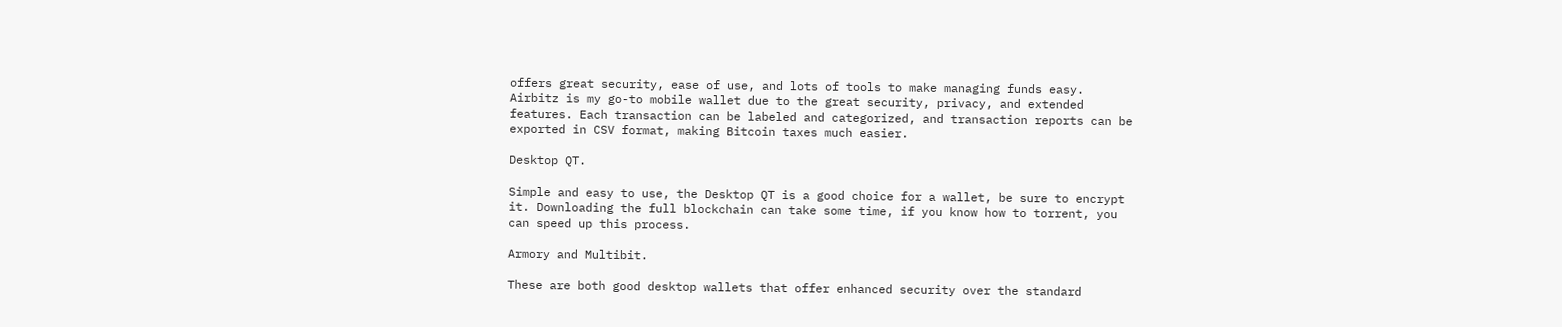offers great security, ease of use, and lots of tools to make managing funds easy. Airbitz is my go-to mobile wallet due to the great security, privacy, and extended features. Each transaction can be labeled and categorized, and transaction reports can be exported in CSV format, making Bitcoin taxes much easier.

Desktop QT.

Simple and easy to use, the Desktop QT is a good choice for a wallet, be sure to encrypt it. Downloading the full blockchain can take some time, if you know how to torrent, you can speed up this process.

Armory and Multibit.

These are both good desktop wallets that offer enhanced security over the standard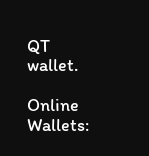QT wallet.

Online Wallets: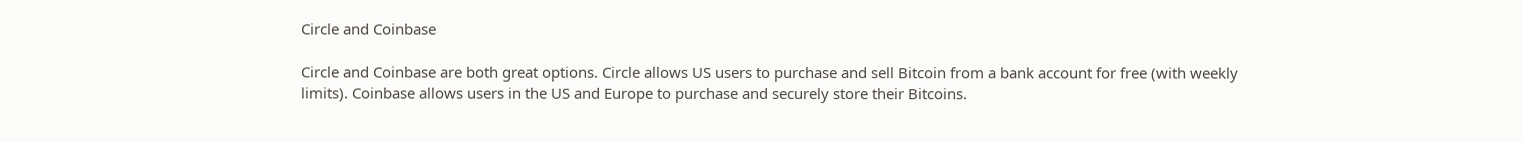Circle and Coinbase

Circle and Coinbase are both great options. Circle allows US users to purchase and sell Bitcoin from a bank account for free (with weekly limits). Coinbase allows users in the US and Europe to purchase and securely store their Bitcoins.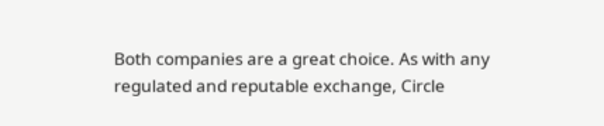Both companies are a great choice. As with any regulated and reputable exchange, Circle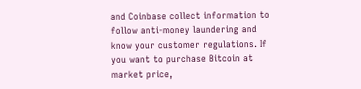and Coinbase collect information to follow anti-money laundering and know your customer regulations. If you want to purchase Bitcoin at market price,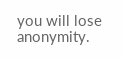you will lose anonymity.